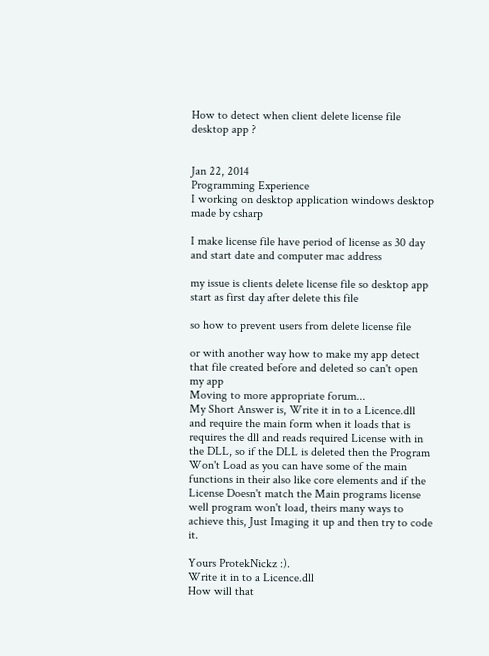How to detect when client delete license file desktop app ?


Jan 22, 2014
Programming Experience
I working on desktop application windows desktop made by csharp

I make license file have period of license as 30 day and start date and computer mac address

my issue is clients delete license file so desktop app start as first day after delete this file

so how to prevent users from delete license file

or with another way how to make my app detect that file created before and deleted so can't open my app
Moving to more appropriate forum...
My Short Answer is, Write it in to a Licence.dll and require the main form when it loads that is requires the dll and reads required License with in the DLL, so if the DLL is deleted then the Program Won't Load as you can have some of the main functions in their also like core elements and if the License Doesn't match the Main programs license well program won't load, theirs many ways to achieve this, Just Imaging it up and then try to code it.

Yours ProtekNickz :).
Write it in to a Licence.dll
How will that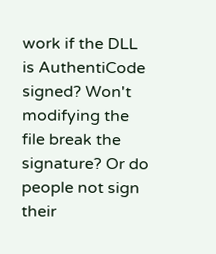work if the DLL is AuthentiCode signed? Won't modifying the file break the signature? Or do people not sign their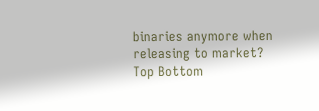binaries anymore when releasing to market?
Top Bottom